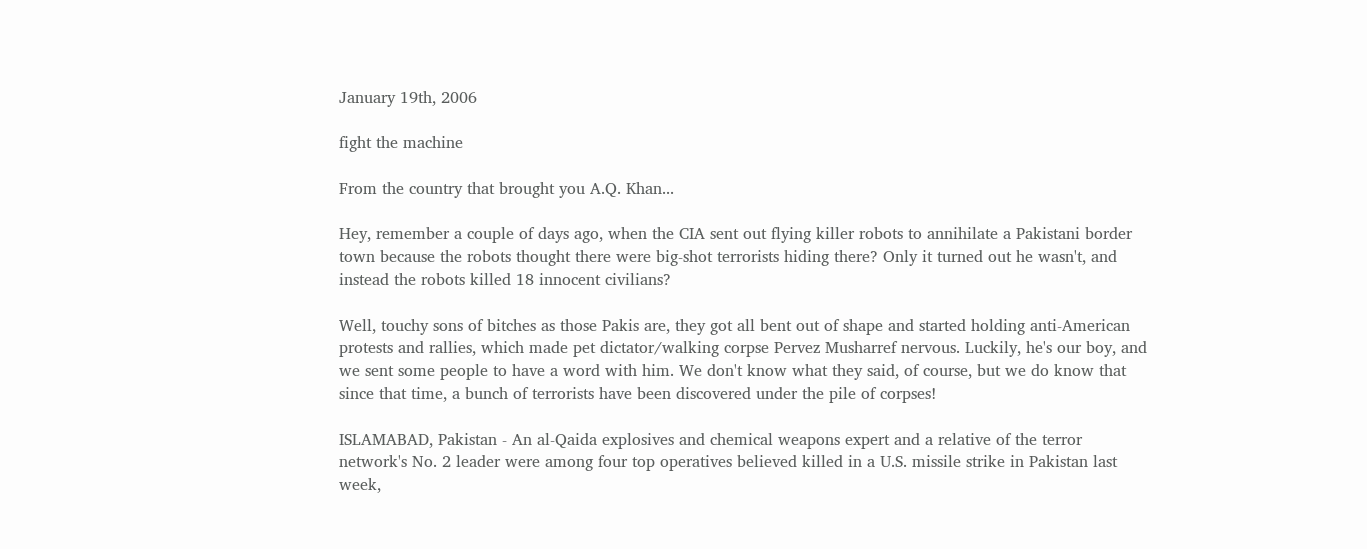January 19th, 2006

fight the machine

From the country that brought you A.Q. Khan...

Hey, remember a couple of days ago, when the CIA sent out flying killer robots to annihilate a Pakistani border town because the robots thought there were big-shot terrorists hiding there? Only it turned out he wasn't, and instead the robots killed 18 innocent civilians?

Well, touchy sons of bitches as those Pakis are, they got all bent out of shape and started holding anti-American protests and rallies, which made pet dictator/walking corpse Pervez Musharref nervous. Luckily, he's our boy, and we sent some people to have a word with him. We don't know what they said, of course, but we do know that since that time, a bunch of terrorists have been discovered under the pile of corpses!

ISLAMABAD, Pakistan - An al-Qaida explosives and chemical weapons expert and a relative of the terror network's No. 2 leader were among four top operatives believed killed in a U.S. missile strike in Pakistan last week,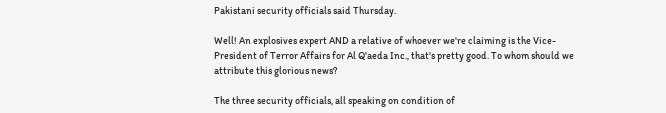Pakistani security officials said Thursday.

Well! An explosives expert AND a relative of whoever we're claiming is the Vice-President of Terror Affairs for Al Q'aeda Inc., that's pretty good. To whom should we attribute this glorious news?

The three security officials, all speaking on condition of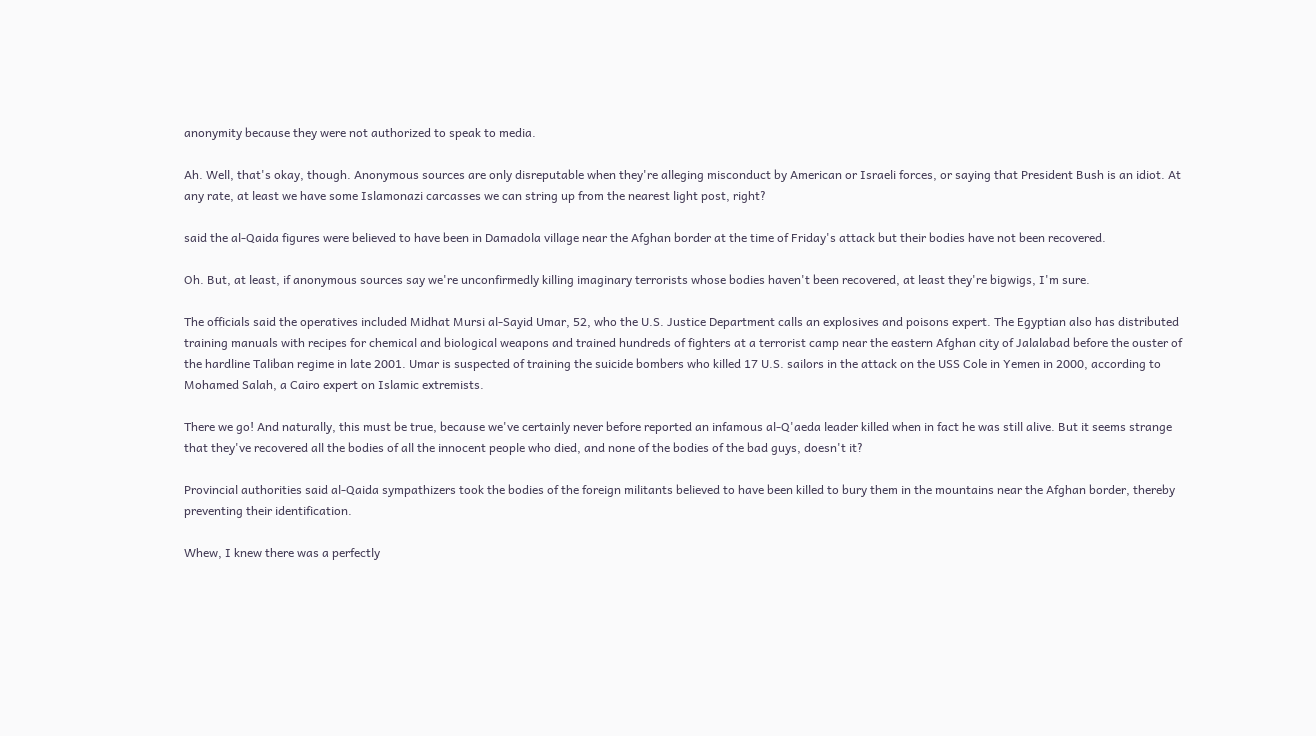anonymity because they were not authorized to speak to media.

Ah. Well, that's okay, though. Anonymous sources are only disreputable when they're alleging misconduct by American or Israeli forces, or saying that President Bush is an idiot. At any rate, at least we have some Islamonazi carcasses we can string up from the nearest light post, right?

said the al-Qaida figures were believed to have been in Damadola village near the Afghan border at the time of Friday's attack but their bodies have not been recovered.

Oh. But, at least, if anonymous sources say we're unconfirmedly killing imaginary terrorists whose bodies haven't been recovered, at least they're bigwigs, I'm sure.

The officials said the operatives included Midhat Mursi al-Sayid Umar, 52, who the U.S. Justice Department calls an explosives and poisons expert. The Egyptian also has distributed training manuals with recipes for chemical and biological weapons and trained hundreds of fighters at a terrorist camp near the eastern Afghan city of Jalalabad before the ouster of the hardline Taliban regime in late 2001. Umar is suspected of training the suicide bombers who killed 17 U.S. sailors in the attack on the USS Cole in Yemen in 2000, according to Mohamed Salah, a Cairo expert on Islamic extremists.

There we go! And naturally, this must be true, because we've certainly never before reported an infamous al-Q'aeda leader killed when in fact he was still alive. But it seems strange that they've recovered all the bodies of all the innocent people who died, and none of the bodies of the bad guys, doesn't it?

Provincial authorities said al-Qaida sympathizers took the bodies of the foreign militants believed to have been killed to bury them in the mountains near the Afghan border, thereby preventing their identification.

Whew, I knew there was a perfectly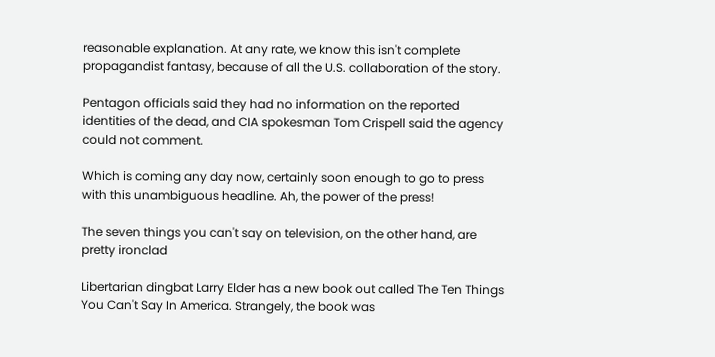reasonable explanation. At any rate, we know this isn't complete propagandist fantasy, because of all the U.S. collaboration of the story.

Pentagon officials said they had no information on the reported identities of the dead, and CIA spokesman Tom Crispell said the agency could not comment.

Which is coming any day now, certainly soon enough to go to press with this unambiguous headline. Ah, the power of the press!

The seven things you can't say on television, on the other hand, are pretty ironclad

Libertarian dingbat Larry Elder has a new book out called The Ten Things You Can't Say In America. Strangely, the book was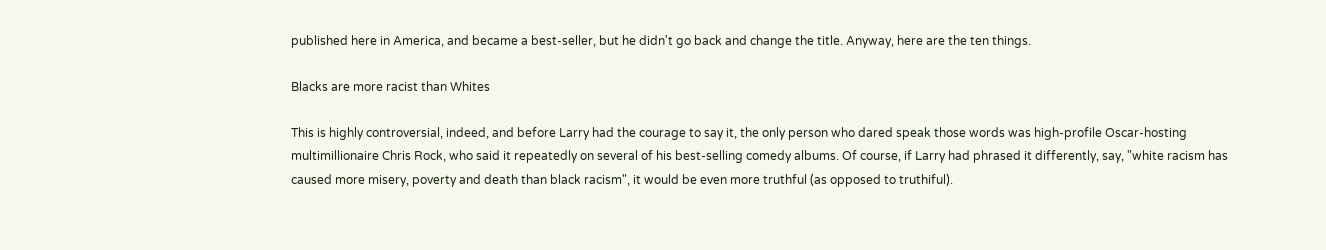published here in America, and became a best-seller, but he didn't go back and change the title. Anyway, here are the ten things.

Blacks are more racist than Whites

This is highly controversial, indeed, and before Larry had the courage to say it, the only person who dared speak those words was high-profile Oscar-hosting multimillionaire Chris Rock, who said it repeatedly on several of his best-selling comedy albums. Of course, if Larry had phrased it differently, say, "white racism has caused more misery, poverty and death than black racism", it would be even more truthful (as opposed to truthiful).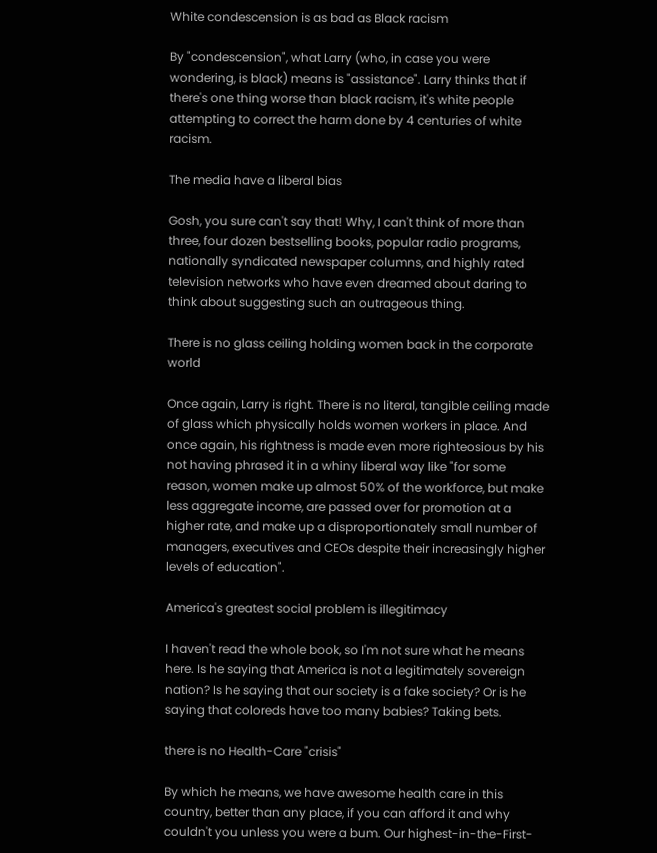White condescension is as bad as Black racism

By "condescension", what Larry (who, in case you were wondering, is black) means is "assistance". Larry thinks that if there's one thing worse than black racism, it's white people attempting to correct the harm done by 4 centuries of white racism.

The media have a liberal bias

Gosh, you sure can't say that! Why, I can't think of more than three, four dozen bestselling books, popular radio programs, nationally syndicated newspaper columns, and highly rated television networks who have even dreamed about daring to think about suggesting such an outrageous thing.

There is no glass ceiling holding women back in the corporate world

Once again, Larry is right. There is no literal, tangible ceiling made of glass which physically holds women workers in place. And once again, his rightness is made even more righteosious by his not having phrased it in a whiny liberal way like "for some reason, women make up almost 50% of the workforce, but make less aggregate income, are passed over for promotion at a higher rate, and make up a disproportionately small number of managers, executives and CEOs despite their increasingly higher levels of education".

America's greatest social problem is illegitimacy

I haven't read the whole book, so I'm not sure what he means here. Is he saying that America is not a legitimately sovereign nation? Is he saying that our society is a fake society? Or is he saying that coloreds have too many babies? Taking bets.

there is no Health-Care "crisis"

By which he means, we have awesome health care in this country, better than any place, if you can afford it and why couldn't you unless you were a bum. Our highest-in-the-First-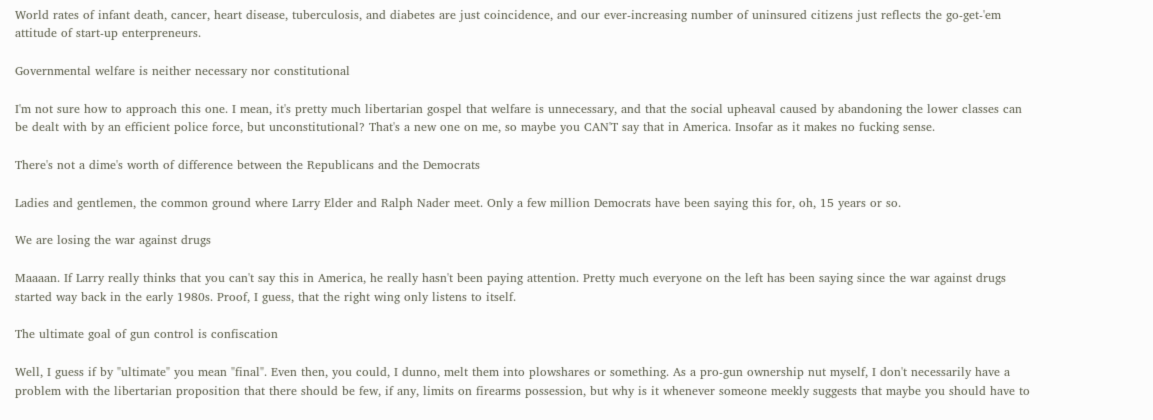World rates of infant death, cancer, heart disease, tuberculosis, and diabetes are just coincidence, and our ever-increasing number of uninsured citizens just reflects the go-get-'em attitude of start-up enterpreneurs.

Governmental welfare is neither necessary nor constitutional

I'm not sure how to approach this one. I mean, it's pretty much libertarian gospel that welfare is unnecessary, and that the social upheaval caused by abandoning the lower classes can be dealt with by an efficient police force, but unconstitutional? That's a new one on me, so maybe you CAN'T say that in America. Insofar as it makes no fucking sense.

There's not a dime's worth of difference between the Republicans and the Democrats

Ladies and gentlemen, the common ground where Larry Elder and Ralph Nader meet. Only a few million Democrats have been saying this for, oh, 15 years or so.

We are losing the war against drugs

Maaaan. If Larry really thinks that you can't say this in America, he really hasn't been paying attention. Pretty much everyone on the left has been saying since the war against drugs started way back in the early 1980s. Proof, I guess, that the right wing only listens to itself.

The ultimate goal of gun control is confiscation

Well, I guess if by "ultimate" you mean "final". Even then, you could, I dunno, melt them into plowshares or something. As a pro-gun ownership nut myself, I don't necessarily have a problem with the libertarian proposition that there should be few, if any, limits on firearms possession, but why is it whenever someone meekly suggests that maybe you should have to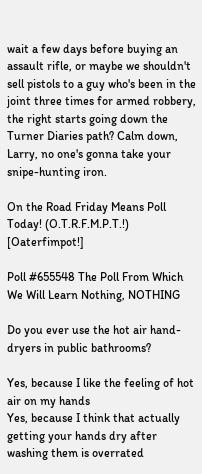wait a few days before buying an assault rifle, or maybe we shouldn't sell pistols to a guy who's been in the joint three times for armed robbery, the right starts going down the Turner Diaries path? Calm down, Larry, no one's gonna take your snipe-hunting iron.

On the Road Friday Means Poll Today! (O.T.R.F.M.P.T.!) [Oaterfimpot!]

Poll #655548 The Poll From Which We Will Learn Nothing, NOTHING

Do you ever use the hot air hand-dryers in public bathrooms?

Yes, because I like the feeling of hot air on my hands
Yes, because I think that actually getting your hands dry after washing them is overrated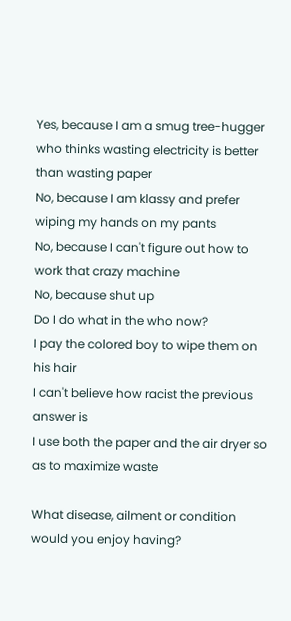Yes, because I am a smug tree-hugger who thinks wasting electricity is better than wasting paper
No, because I am klassy and prefer wiping my hands on my pants
No, because I can't figure out how to work that crazy machine
No, because shut up
Do I do what in the who now?
I pay the colored boy to wipe them on his hair
I can't believe how racist the previous answer is
I use both the paper and the air dryer so as to maximize waste

What disease, ailment or condition would you enjoy having?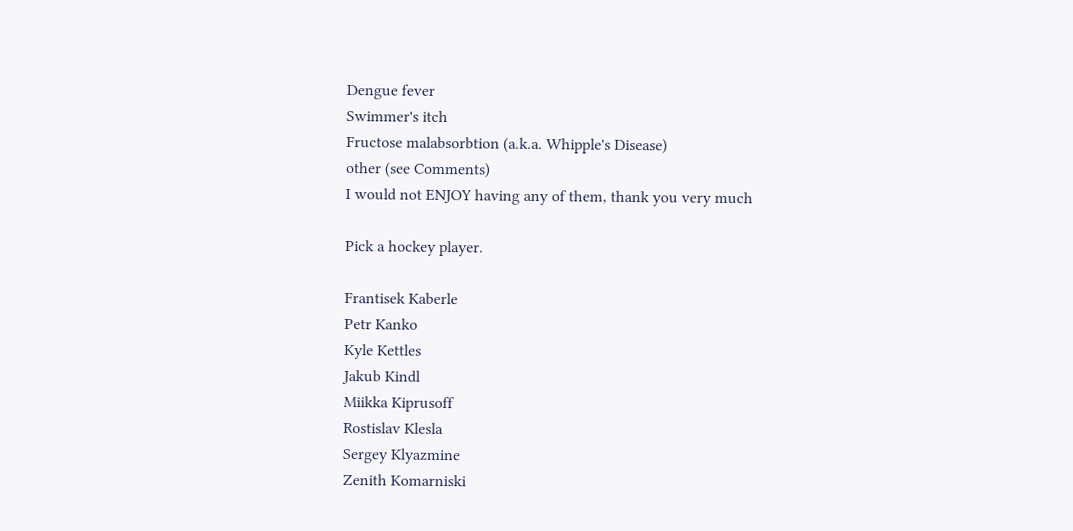Dengue fever
Swimmer's itch
Fructose malabsorbtion (a.k.a. Whipple's Disease)
other (see Comments)
I would not ENJOY having any of them, thank you very much

Pick a hockey player.

Frantisek Kaberle
Petr Kanko
Kyle Kettles
Jakub Kindl
Miikka Kiprusoff
Rostislav Klesla
Sergey Klyazmine
Zenith Komarniski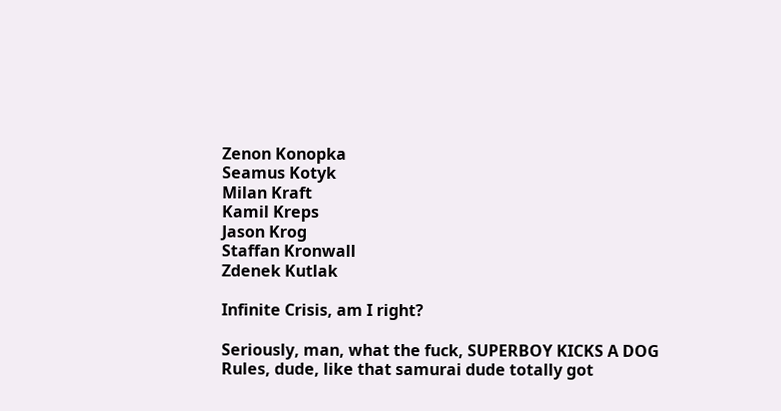Zenon Konopka
Seamus Kotyk
Milan Kraft
Kamil Kreps
Jason Krog
Staffan Kronwall
Zdenek Kutlak

Infinite Crisis, am I right?

Seriously, man, what the fuck, SUPERBOY KICKS A DOG
Rules, dude, like that samurai dude totally got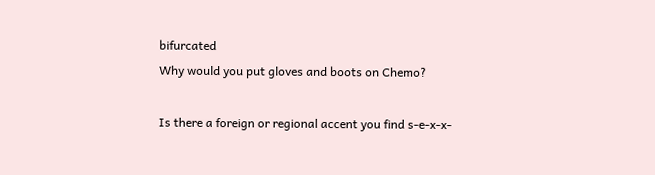bifurcated
Why would you put gloves and boots on Chemo?

Is there a foreign or regional accent you find s-e-x-x-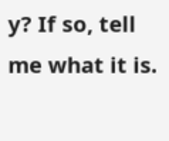y? If so, tell me what it is.